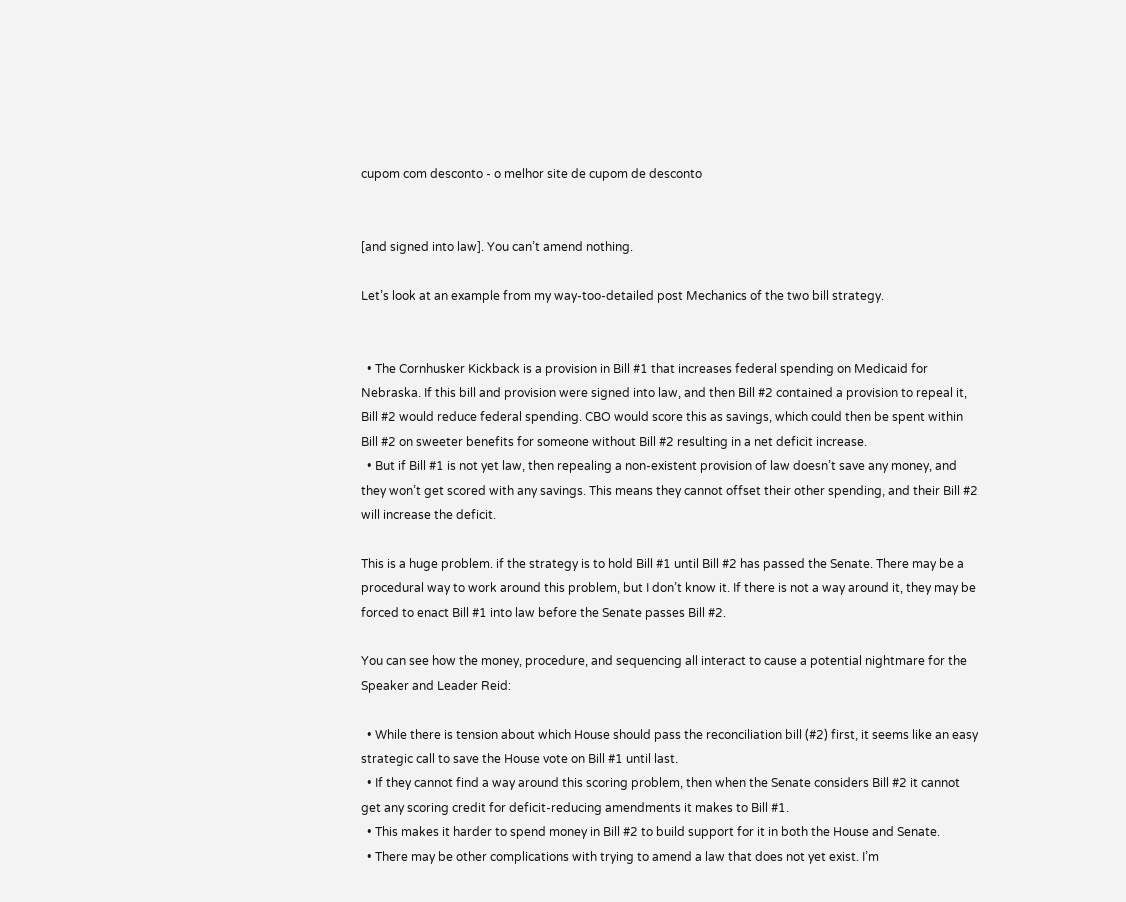cupom com desconto - o melhor site de cupom de desconto


[and signed into law]. You can’t amend nothing.

Let’s look at an example from my way-too-detailed post Mechanics of the two bill strategy.


  • The Cornhusker Kickback is a provision in Bill #1 that increases federal spending on Medicaid for Nebraska. If this bill and provision were signed into law, and then Bill #2 contained a provision to repeal it, Bill #2 would reduce federal spending. CBO would score this as savings, which could then be spent within Bill #2 on sweeter benefits for someone without Bill #2 resulting in a net deficit increase.
  • But if Bill #1 is not yet law, then repealing a non-existent provision of law doesn’t save any money, and they won’t get scored with any savings. This means they cannot offset their other spending, and their Bill #2 will increase the deficit.

This is a huge problem. if the strategy is to hold Bill #1 until Bill #2 has passed the Senate. There may be a procedural way to work around this problem, but I don’t know it. If there is not a way around it, they may be forced to enact Bill #1 into law before the Senate passes Bill #2.

You can see how the money, procedure, and sequencing all interact to cause a potential nightmare for the Speaker and Leader Reid:

  • While there is tension about which House should pass the reconciliation bill (#2) first, it seems like an easy strategic call to save the House vote on Bill #1 until last.
  • If they cannot find a way around this scoring problem, then when the Senate considers Bill #2 it cannot get any scoring credit for deficit-reducing amendments it makes to Bill #1.
  • This makes it harder to spend money in Bill #2 to build support for it in both the House and Senate.
  • There may be other complications with trying to amend a law that does not yet exist. I’m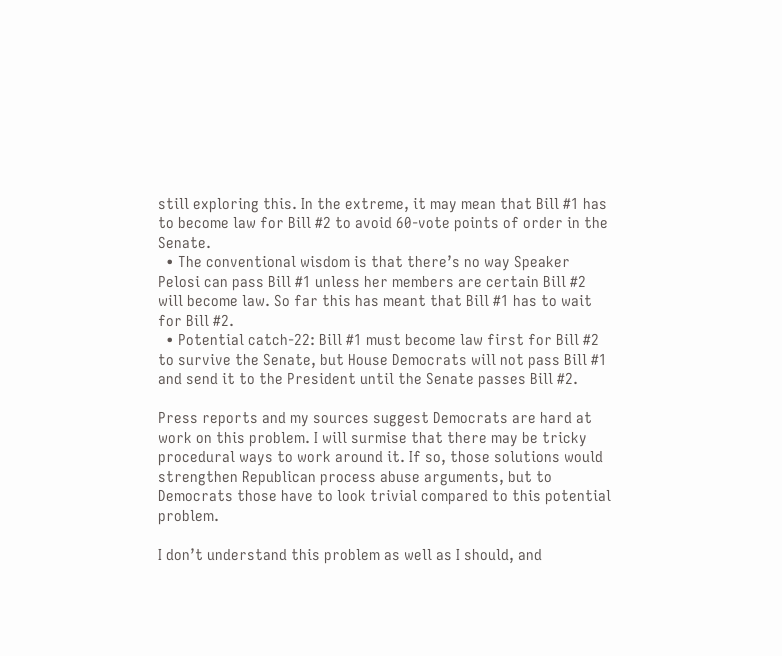still exploring this. In the extreme, it may mean that Bill #1 has to become law for Bill #2 to avoid 60-vote points of order in the Senate.
  • The conventional wisdom is that there’s no way Speaker Pelosi can pass Bill #1 unless her members are certain Bill #2 will become law. So far this has meant that Bill #1 has to wait for Bill #2.
  • Potential catch-22: Bill #1 must become law first for Bill #2 to survive the Senate, but House Democrats will not pass Bill #1 and send it to the President until the Senate passes Bill #2.

Press reports and my sources suggest Democrats are hard at work on this problem. I will surmise that there may be tricky procedural ways to work around it. If so, those solutions would strengthen Republican process abuse arguments, but to Democrats those have to look trivial compared to this potential problem.

I don’t understand this problem as well as I should, and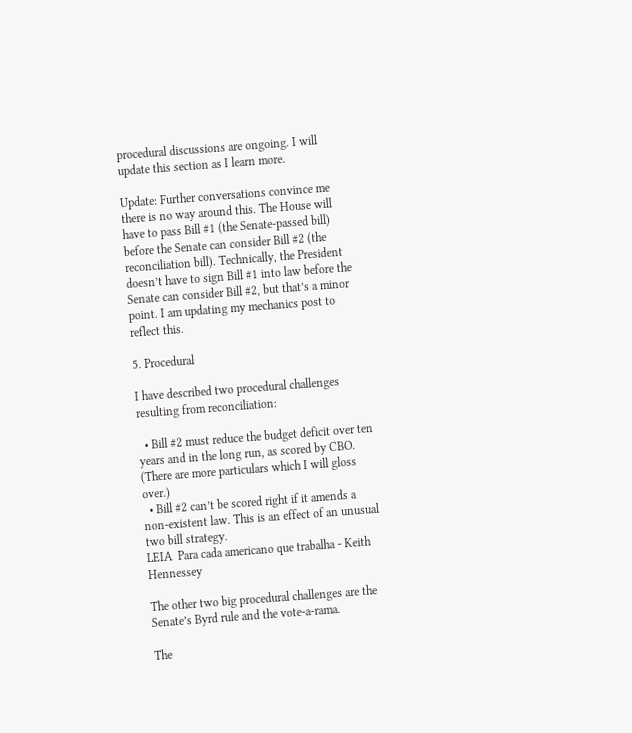procedural discussions are ongoing. I will update this section as I learn more.

Update: Further conversations convince me there is no way around this. The House will have to pass Bill #1 (the Senate-passed bill) before the Senate can consider Bill #2 (the reconciliation bill). Technically, the President doesn’t have to sign Bill #1 into law before the Senate can consider Bill #2, but that’s a minor point. I am updating my mechanics post to reflect this.

5. Procedural

I have described two procedural challenges resulting from reconciliation:

  • Bill #2 must reduce the budget deficit over ten years and in the long run, as scored by CBO. (There are more particulars which I will gloss over.)
  • Bill #2 can’t be scored right if it amends a non-existent law. This is an effect of an unusual two bill strategy.
LEIA  Para cada americano que trabalha - Keith Hennessey

The other two big procedural challenges are the Senate’s Byrd rule and the vote-a-rama.

The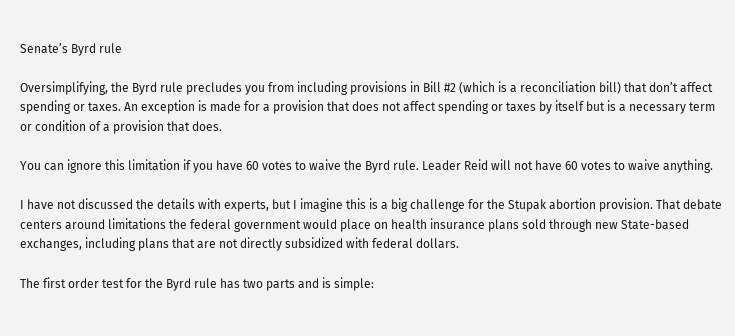Senate’s Byrd rule

Oversimplifying, the Byrd rule precludes you from including provisions in Bill #2 (which is a reconciliation bill) that don’t affect spending or taxes. An exception is made for a provision that does not affect spending or taxes by itself but is a necessary term or condition of a provision that does.

You can ignore this limitation if you have 60 votes to waive the Byrd rule. Leader Reid will not have 60 votes to waive anything.

I have not discussed the details with experts, but I imagine this is a big challenge for the Stupak abortion provision. That debate centers around limitations the federal government would place on health insurance plans sold through new State-based exchanges, including plans that are not directly subsidized with federal dollars.

The first order test for the Byrd rule has two parts and is simple: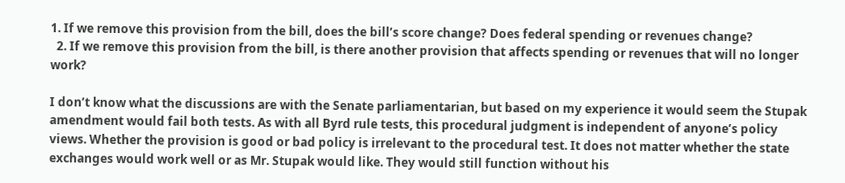1. If we remove this provision from the bill, does the bill’s score change? Does federal spending or revenues change?
  2. If we remove this provision from the bill, is there another provision that affects spending or revenues that will no longer work?

I don’t know what the discussions are with the Senate parliamentarian, but based on my experience it would seem the Stupak amendment would fail both tests. As with all Byrd rule tests, this procedural judgment is independent of anyone’s policy views. Whether the provision is good or bad policy is irrelevant to the procedural test. It does not matter whether the state exchanges would work well or as Mr. Stupak would like. They would still function without his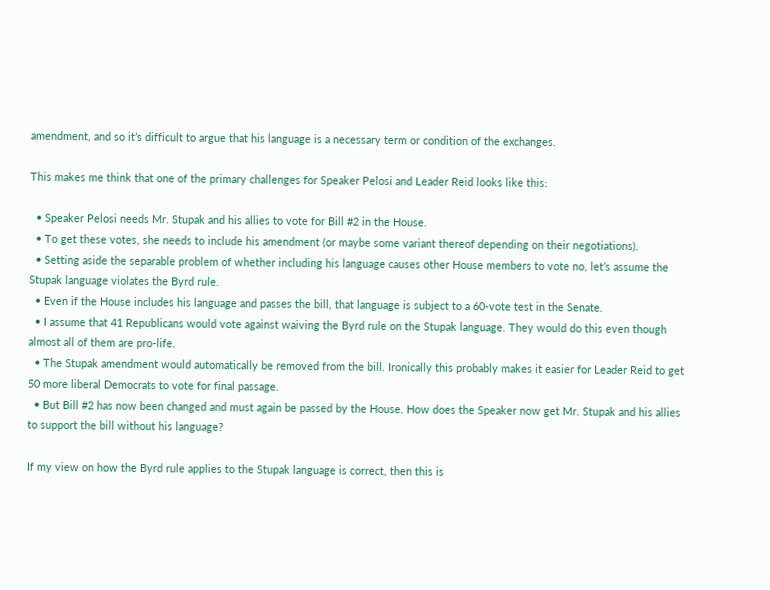amendment, and so it’s difficult to argue that his language is a necessary term or condition of the exchanges.

This makes me think that one of the primary challenges for Speaker Pelosi and Leader Reid looks like this:

  • Speaker Pelosi needs Mr. Stupak and his allies to vote for Bill #2 in the House.
  • To get these votes, she needs to include his amendment (or maybe some variant thereof depending on their negotiations).
  • Setting aside the separable problem of whether including his language causes other House members to vote no, let’s assume the Stupak language violates the Byrd rule.
  • Even if the House includes his language and passes the bill, that language is subject to a 60-vote test in the Senate.
  • I assume that 41 Republicans would vote against waiving the Byrd rule on the Stupak language. They would do this even though almost all of them are pro-life.
  • The Stupak amendment would automatically be removed from the bill. Ironically this probably makes it easier for Leader Reid to get 50 more liberal Democrats to vote for final passage.
  • But Bill #2 has now been changed and must again be passed by the House. How does the Speaker now get Mr. Stupak and his allies to support the bill without his language?

If my view on how the Byrd rule applies to the Stupak language is correct, then this is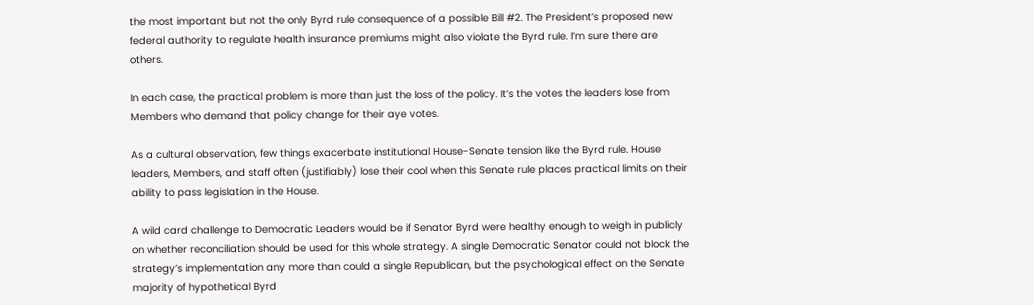the most important but not the only Byrd rule consequence of a possible Bill #2. The President’s proposed new federal authority to regulate health insurance premiums might also violate the Byrd rule. I’m sure there are others.

In each case, the practical problem is more than just the loss of the policy. It’s the votes the leaders lose from Members who demand that policy change for their aye votes.

As a cultural observation, few things exacerbate institutional House-Senate tension like the Byrd rule. House leaders, Members, and staff often (justifiably) lose their cool when this Senate rule places practical limits on their ability to pass legislation in the House.

A wild card challenge to Democratic Leaders would be if Senator Byrd were healthy enough to weigh in publicly on whether reconciliation should be used for this whole strategy. A single Democratic Senator could not block the strategy’s implementation any more than could a single Republican, but the psychological effect on the Senate majority of hypothetical Byrd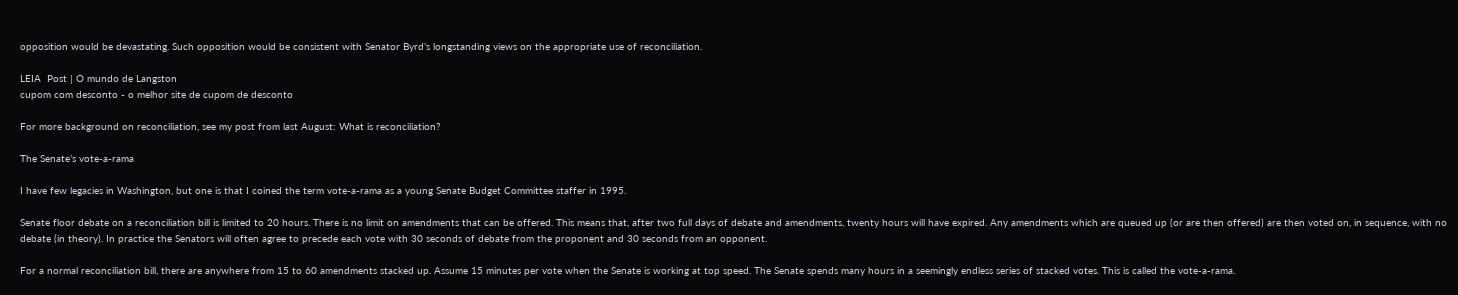opposition would be devastating. Such opposition would be consistent with Senator Byrd’s longstanding views on the appropriate use of reconciliation.

LEIA  Post | O mundo de Langston
cupom com desconto - o melhor site de cupom de desconto

For more background on reconciliation, see my post from last August: What is reconciliation?

The Senate’s vote-a-rama

I have few legacies in Washington, but one is that I coined the term vote-a-rama as a young Senate Budget Committee staffer in 1995.

Senate floor debate on a reconciliation bill is limited to 20 hours. There is no limit on amendments that can be offered. This means that, after two full days of debate and amendments, twenty hours will have expired. Any amendments which are queued up (or are then offered) are then voted on, in sequence, with no debate (in theory). In practice the Senators will often agree to precede each vote with 30 seconds of debate from the proponent and 30 seconds from an opponent.

For a normal reconciliation bill, there are anywhere from 15 to 60 amendments stacked up. Assume 15 minutes per vote when the Senate is working at top speed. The Senate spends many hours in a seemingly endless series of stacked votes. This is called the vote-a-rama.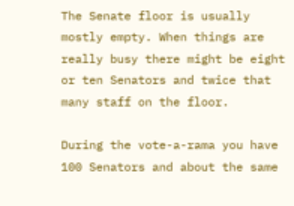The Senate floor is usually mostly empty. When things are really busy there might be eight or ten Senators and twice that many staff on the floor.

During the vote-a-rama you have 100 Senators and about the same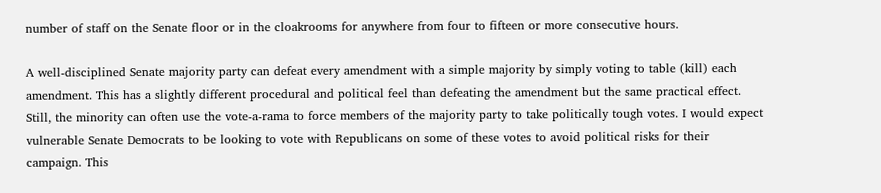number of staff on the Senate floor or in the cloakrooms for anywhere from four to fifteen or more consecutive hours.

A well-disciplined Senate majority party can defeat every amendment with a simple majority by simply voting to table (kill) each amendment. This has a slightly different procedural and political feel than defeating the amendment but the same practical effect. Still, the minority can often use the vote-a-rama to force members of the majority party to take politically tough votes. I would expect vulnerable Senate Democrats to be looking to vote with Republicans on some of these votes to avoid political risks for their campaign. This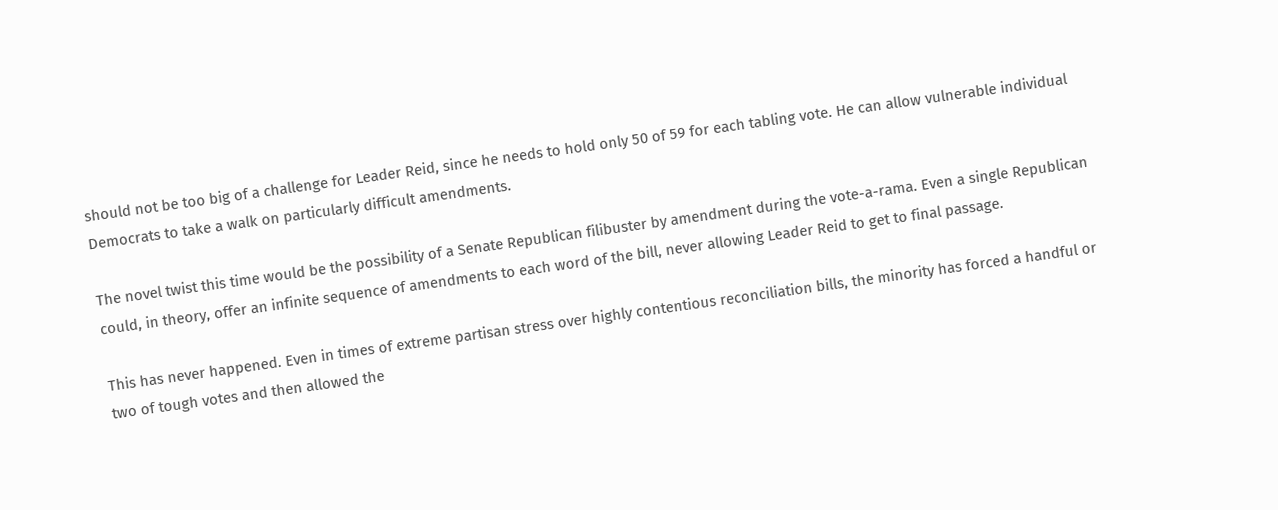should not be too big of a challenge for Leader Reid, since he needs to hold only 50 of 59 for each tabling vote. He can allow vulnerable individual Democrats to take a walk on particularly difficult amendments.

The novel twist this time would be the possibility of a Senate Republican filibuster by amendment during the vote-a-rama. Even a single Republican could, in theory, offer an infinite sequence of amendments to each word of the bill, never allowing Leader Reid to get to final passage.

This has never happened. Even in times of extreme partisan stress over highly contentious reconciliation bills, the minority has forced a handful or two of tough votes and then allowed the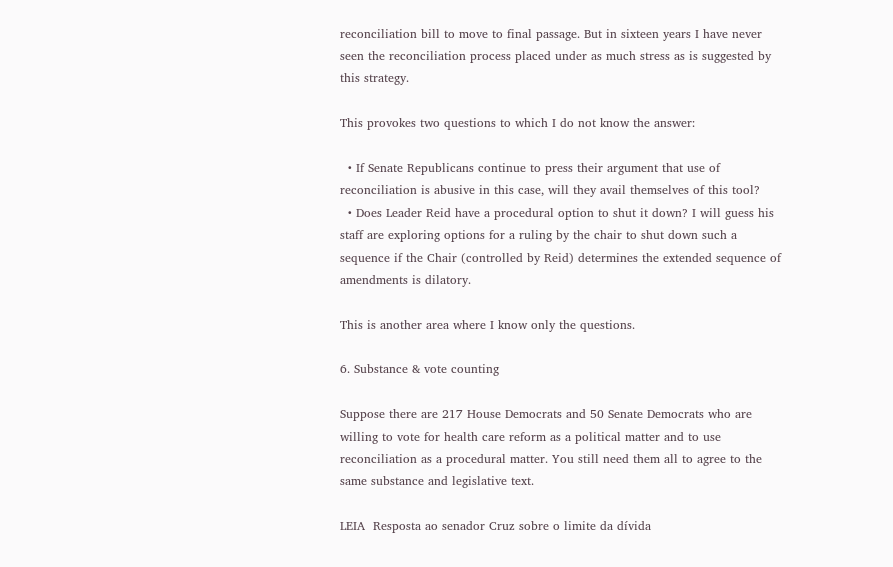reconciliation bill to move to final passage. But in sixteen years I have never seen the reconciliation process placed under as much stress as is suggested by this strategy.

This provokes two questions to which I do not know the answer:

  • If Senate Republicans continue to press their argument that use of reconciliation is abusive in this case, will they avail themselves of this tool?
  • Does Leader Reid have a procedural option to shut it down? I will guess his staff are exploring options for a ruling by the chair to shut down such a sequence if the Chair (controlled by Reid) determines the extended sequence of amendments is dilatory.

This is another area where I know only the questions.

6. Substance & vote counting

Suppose there are 217 House Democrats and 50 Senate Democrats who are willing to vote for health care reform as a political matter and to use reconciliation as a procedural matter. You still need them all to agree to the same substance and legislative text.

LEIA  Resposta ao senador Cruz sobre o limite da dívida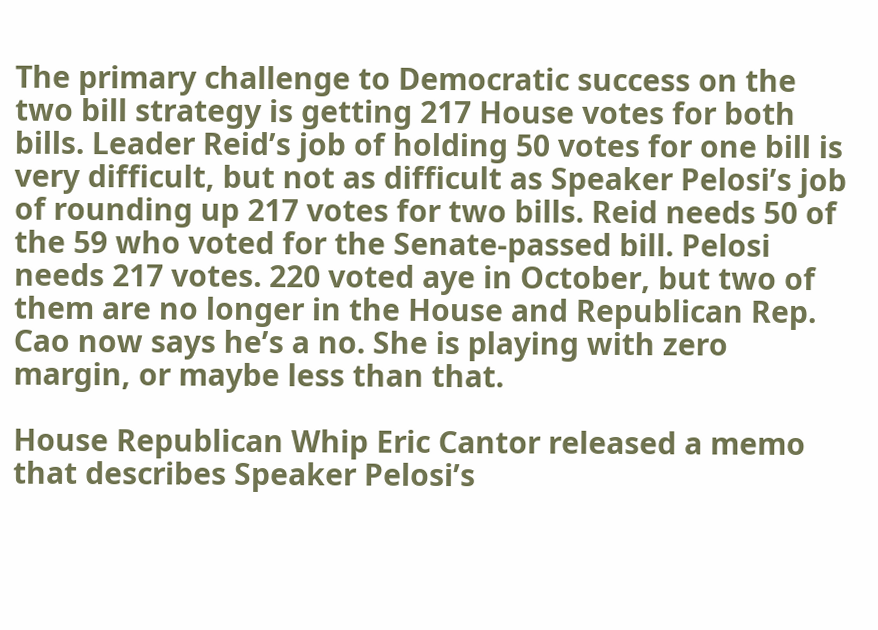The primary challenge to Democratic success on the two bill strategy is getting 217 House votes for both bills. Leader Reid’s job of holding 50 votes for one bill is very difficult, but not as difficult as Speaker Pelosi’s job of rounding up 217 votes for two bills. Reid needs 50 of the 59 who voted for the Senate-passed bill. Pelosi needs 217 votes. 220 voted aye in October, but two of them are no longer in the House and Republican Rep. Cao now says he’s a no. She is playing with zero margin, or maybe less than that.

House Republican Whip Eric Cantor released a memo that describes Speaker Pelosi’s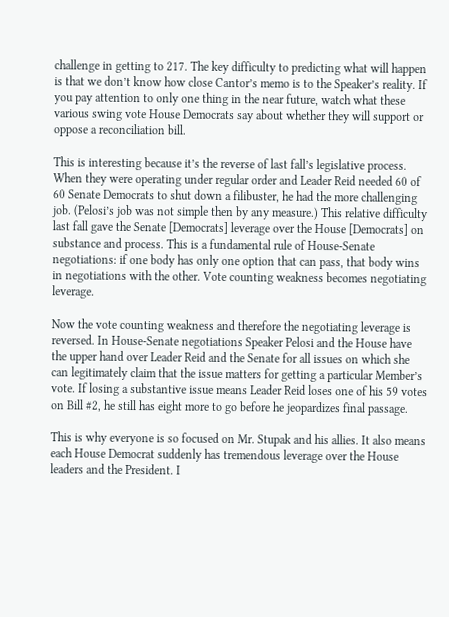challenge in getting to 217. The key difficulty to predicting what will happen is that we don’t know how close Cantor’s memo is to the Speaker’s reality. If you pay attention to only one thing in the near future, watch what these various swing vote House Democrats say about whether they will support or oppose a reconciliation bill.

This is interesting because it’s the reverse of last fall’s legislative process. When they were operating under regular order and Leader Reid needed 60 of 60 Senate Democrats to shut down a filibuster, he had the more challenging job. (Pelosi’s job was not simple then by any measure.) This relative difficulty last fall gave the Senate [Democrats] leverage over the House [Democrats] on substance and process. This is a fundamental rule of House-Senate negotiations: if one body has only one option that can pass, that body wins in negotiations with the other. Vote counting weakness becomes negotiating leverage.

Now the vote counting weakness and therefore the negotiating leverage is reversed. In House-Senate negotiations Speaker Pelosi and the House have the upper hand over Leader Reid and the Senate for all issues on which she can legitimately claim that the issue matters for getting a particular Member’s vote. If losing a substantive issue means Leader Reid loses one of his 59 votes on Bill #2, he still has eight more to go before he jeopardizes final passage.

This is why everyone is so focused on Mr. Stupak and his allies. It also means each House Democrat suddenly has tremendous leverage over the House leaders and the President. I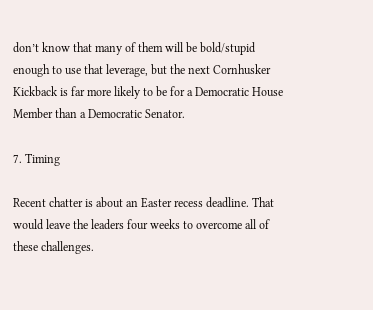don’t know that many of them will be bold/stupid enough to use that leverage, but the next Cornhusker Kickback is far more likely to be for a Democratic House Member than a Democratic Senator.

7. Timing

Recent chatter is about an Easter recess deadline. That would leave the leaders four weeks to overcome all of these challenges.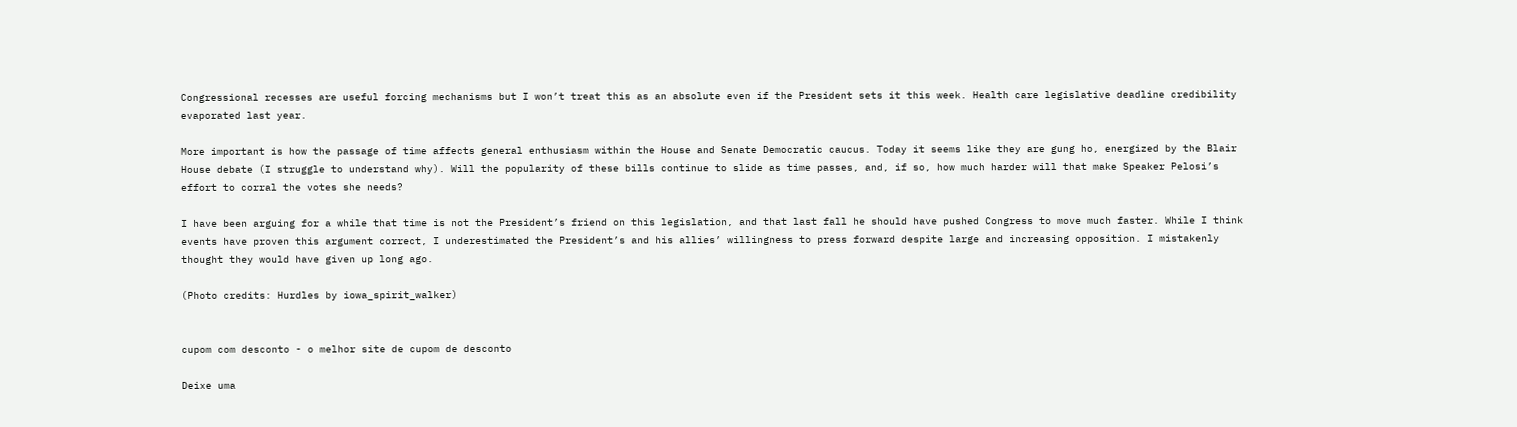Congressional recesses are useful forcing mechanisms but I won’t treat this as an absolute even if the President sets it this week. Health care legislative deadline credibility evaporated last year.

More important is how the passage of time affects general enthusiasm within the House and Senate Democratic caucus. Today it seems like they are gung ho, energized by the Blair House debate (I struggle to understand why). Will the popularity of these bills continue to slide as time passes, and, if so, how much harder will that make Speaker Pelosi’s effort to corral the votes she needs?

I have been arguing for a while that time is not the President’s friend on this legislation, and that last fall he should have pushed Congress to move much faster. While I think events have proven this argument correct, I underestimated the President’s and his allies’ willingness to press forward despite large and increasing opposition. I mistakenly thought they would have given up long ago.

(Photo credits: Hurdles by iowa_spirit_walker)


cupom com desconto - o melhor site de cupom de desconto

Deixe uma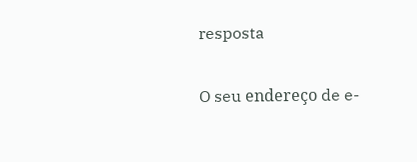resposta

O seu endereço de e-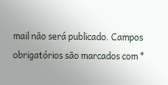mail não será publicado. Campos obrigatórios são marcados com *